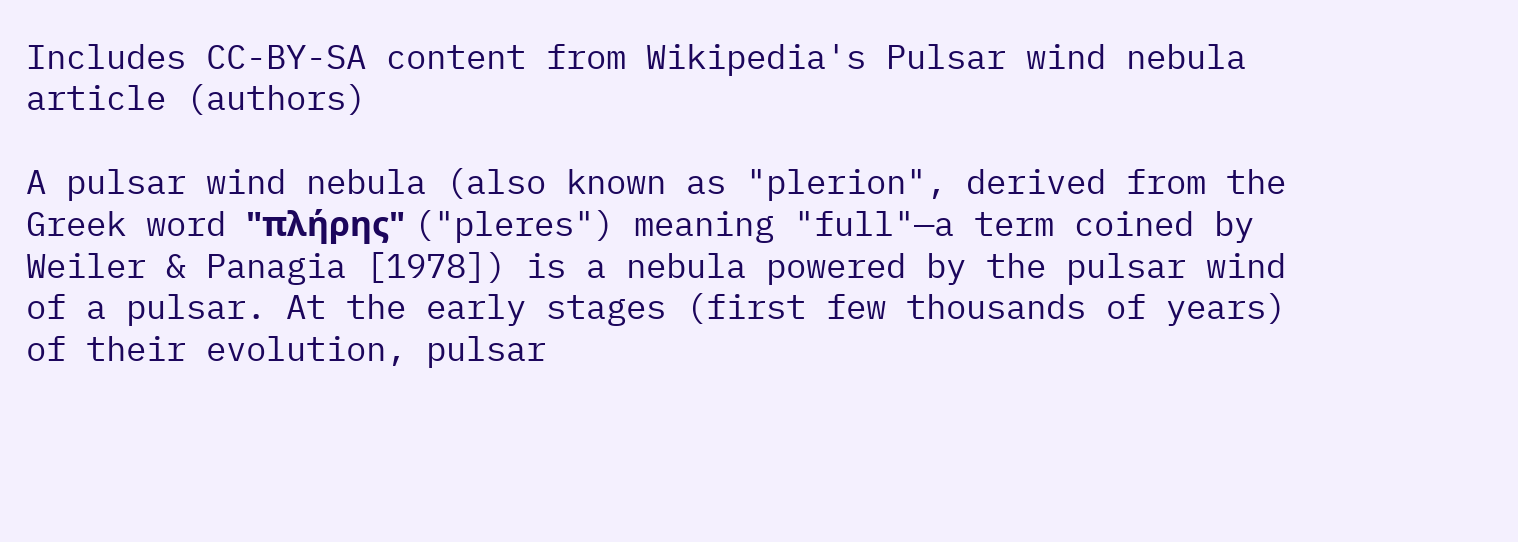Includes CC-BY-SA content from Wikipedia's Pulsar wind nebula article (authors)

A pulsar wind nebula (also known as "plerion", derived from the Greek word "πλήρης" ("pleres") meaning "full"—a term coined by Weiler & Panagia [1978]) is a nebula powered by the pulsar wind of a pulsar. At the early stages (first few thousands of years) of their evolution, pulsar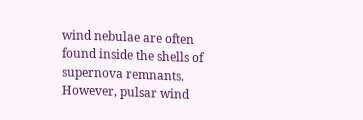wind nebulae are often found inside the shells of supernova remnants. However, pulsar wind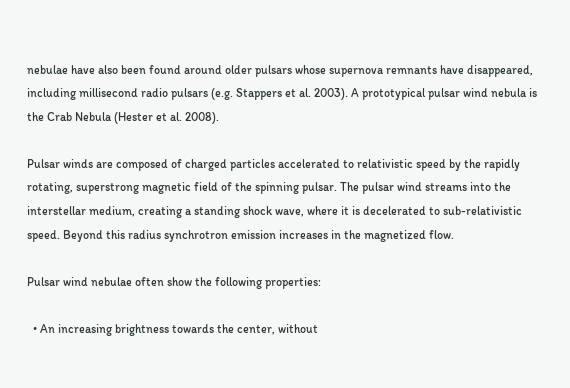nebulae have also been found around older pulsars whose supernova remnants have disappeared, including millisecond radio pulsars (e.g. Stappers et al. 2003). A prototypical pulsar wind nebula is the Crab Nebula (Hester et al. 2008).

Pulsar winds are composed of charged particles accelerated to relativistic speed by the rapidly rotating, superstrong magnetic field of the spinning pulsar. The pulsar wind streams into the interstellar medium, creating a standing shock wave, where it is decelerated to sub-relativistic speed. Beyond this radius synchrotron emission increases in the magnetized flow.

Pulsar wind nebulae often show the following properties:

  • An increasing brightness towards the center, without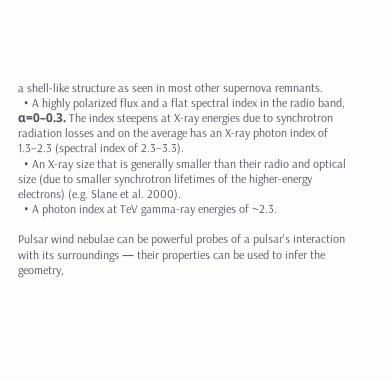a shell-like structure as seen in most other supernova remnants.
  • A highly polarized flux and a flat spectral index in the radio band, α=0–0.3. The index steepens at X-ray energies due to synchrotron radiation losses and on the average has an X-ray photon index of 1.3–2.3 (spectral index of 2.3–3.3).
  • An X-ray size that is generally smaller than their radio and optical size (due to smaller synchrotron lifetimes of the higher-energy electrons) (e.g. Slane et al. 2000).
  • A photon index at TeV gamma-ray energies of ~2.3.

Pulsar wind nebulae can be powerful probes of a pulsar's interaction with its surroundings — their properties can be used to infer the geometry,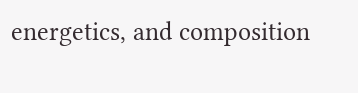energetics, and composition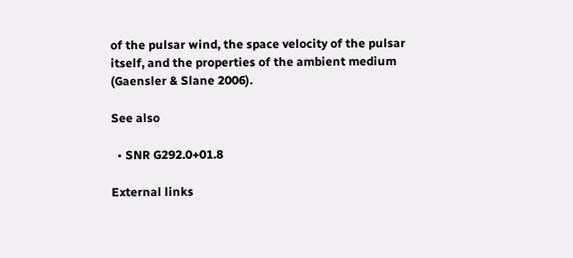of the pulsar wind, the space velocity of the pulsar itself, and the properties of the ambient medium (Gaensler & Slane 2006).

See also

  • SNR G292.0+01.8

External links